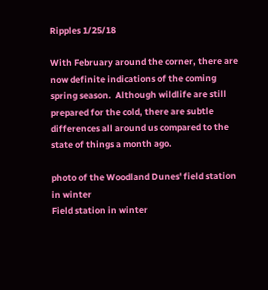Ripples 1/25/18

With February around the corner, there are now definite indications of the coming spring season.  Although wildlife are still prepared for the cold, there are subtle differences all around us compared to the state of things a month ago.

photo of the Woodland Dunes' field station in winter
Field station in winter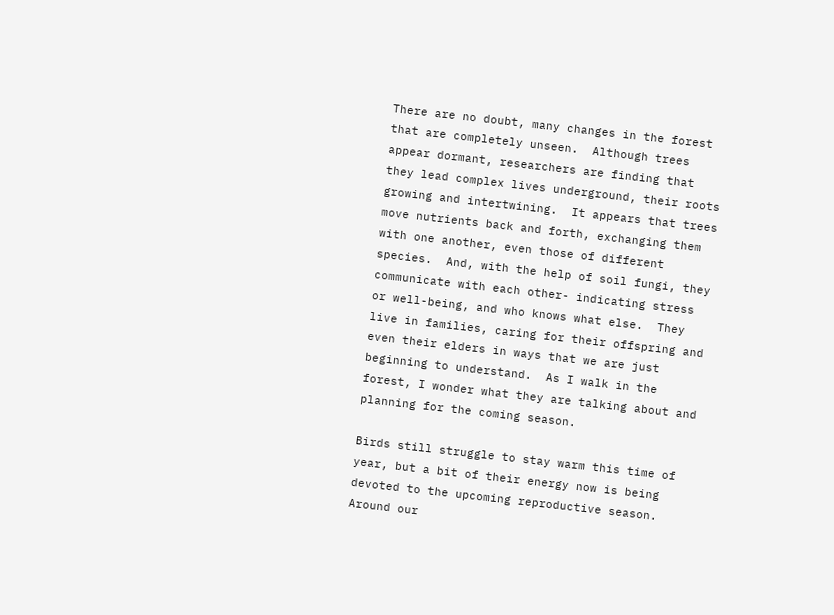There are no doubt, many changes in the forest that are completely unseen.  Although trees appear dormant, researchers are finding that they lead complex lives underground, their roots growing and intertwining.  It appears that trees move nutrients back and forth, exchanging them with one another, even those of different species.  And, with the help of soil fungi, they communicate with each other- indicating stress or well-being, and who knows what else.  They live in families, caring for their offspring and even their elders in ways that we are just beginning to understand.  As I walk in the forest, I wonder what they are talking about and planning for the coming season.

Birds still struggle to stay warm this time of year, but a bit of their energy now is being devoted to the upcoming reproductive season.  Around our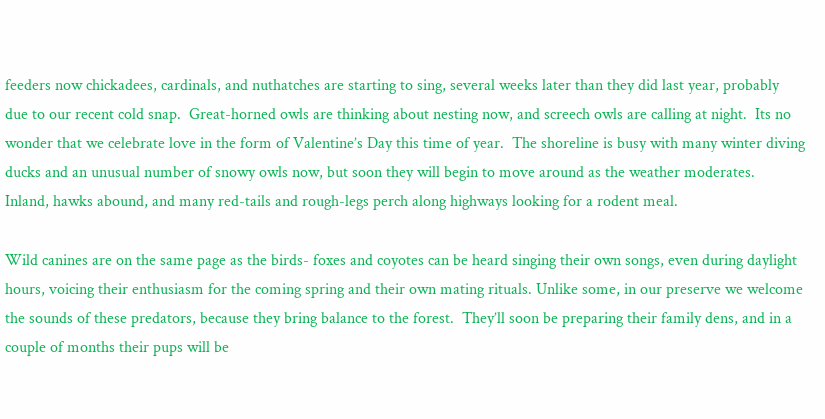feeders now chickadees, cardinals, and nuthatches are starting to sing, several weeks later than they did last year, probably due to our recent cold snap.  Great-horned owls are thinking about nesting now, and screech owls are calling at night.  Its no wonder that we celebrate love in the form of Valentine’s Day this time of year.  The shoreline is busy with many winter diving ducks and an unusual number of snowy owls now, but soon they will begin to move around as the weather moderates.  Inland, hawks abound, and many red-tails and rough-legs perch along highways looking for a rodent meal.

Wild canines are on the same page as the birds- foxes and coyotes can be heard singing their own songs, even during daylight hours, voicing their enthusiasm for the coming spring and their own mating rituals. Unlike some, in our preserve we welcome the sounds of these predators, because they bring balance to the forest.  They’ll soon be preparing their family dens, and in a couple of months their pups will be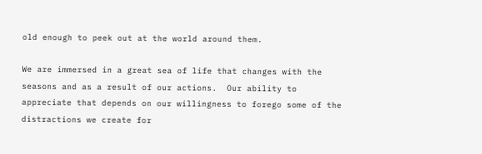old enough to peek out at the world around them.

We are immersed in a great sea of life that changes with the seasons and as a result of our actions.  Our ability to appreciate that depends on our willingness to forego some of the distractions we create for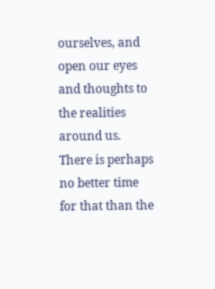ourselves, and open our eyes and thoughts to the realities around us.  There is perhaps no better time for that than the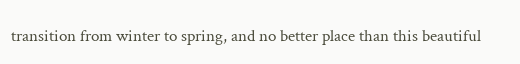transition from winter to spring, and no better place than this beautiful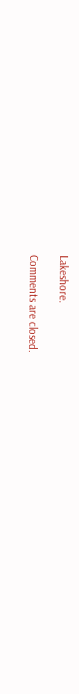Lakeshore.

Comments are closed.